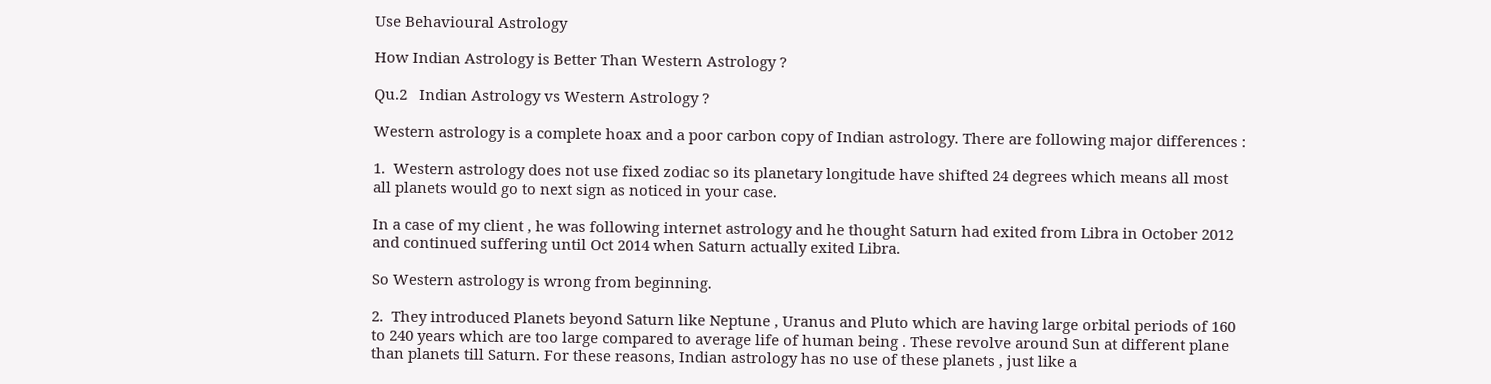Use Behavioural Astrology

How Indian Astrology is Better Than Western Astrology ?

Qu.2   Indian Astrology vs Western Astrology ?

Western astrology is a complete hoax and a poor carbon copy of Indian astrology. There are following major differences :

1.  Western astrology does not use fixed zodiac so its planetary longitude have shifted 24 degrees which means all most all planets would go to next sign as noticed in your case.

In a case of my client , he was following internet astrology and he thought Saturn had exited from Libra in October 2012  and continued suffering until Oct 2014 when Saturn actually exited Libra.

So Western astrology is wrong from beginning.

2.  They introduced Planets beyond Saturn like Neptune , Uranus and Pluto which are having large orbital periods of 160 to 240 years which are too large compared to average life of human being . These revolve around Sun at different plane than planets till Saturn. For these reasons, Indian astrology has no use of these planets , just like a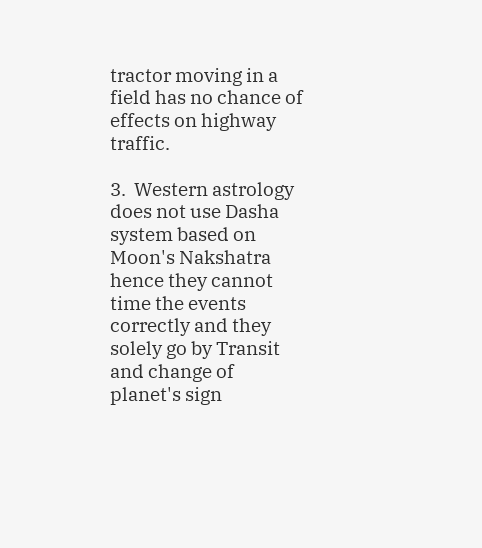tractor moving in a field has no chance of effects on highway traffic.

3.  Western astrology does not use Dasha system based on Moon's Nakshatra hence they cannot time the events correctly and they solely go by Transit and change of planet's sign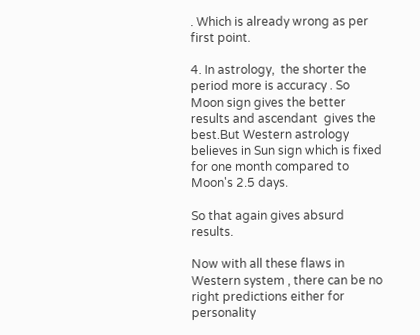. Which is already wrong as per first point.

4. In astrology,  the shorter the period more is accuracy . So Moon sign gives the better results and ascendant  gives the best.But Western astrology believes in Sun sign which is fixed for one month compared to Moon's 2.5 days.

So that again gives absurd results.

Now with all these flaws in Western system , there can be no right predictions either for personality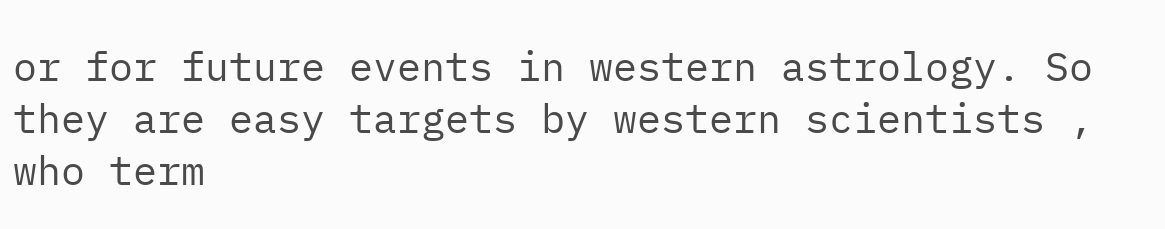or for future events in western astrology. So they are easy targets by western scientists , who term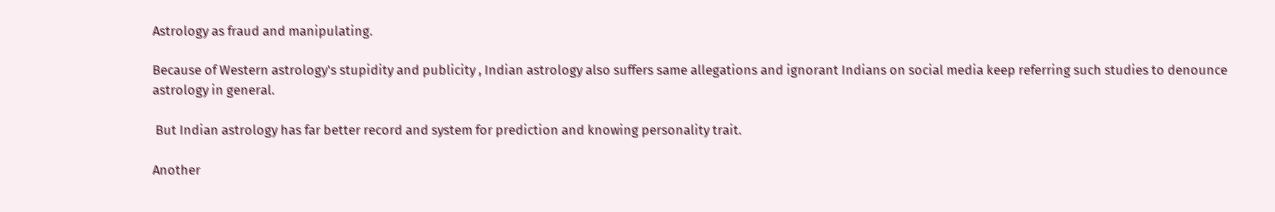Astrology as fraud and manipulating.

Because of Western astrology's stupidity and publicity , Indian astrology also suffers same allegations and ignorant Indians on social media keep referring such studies to denounce astrology in general.

 But Indian astrology has far better record and system for prediction and knowing personality trait.

Another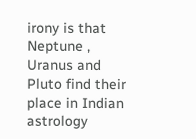irony is that Neptune , Uranus and Pluto find their place in Indian astrology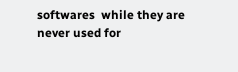softwares  while they are never used for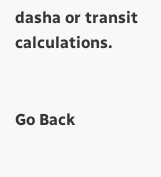dasha or transit calculations.


Go Back